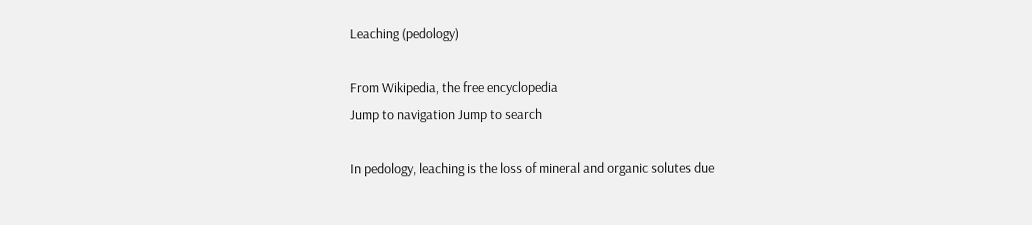Leaching (pedology)

From Wikipedia, the free encyclopedia
Jump to navigation Jump to search

In pedology, leaching is the loss of mineral and organic solutes due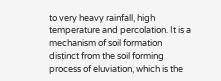to very heavy rainfall, high temperature and percolation. It is a mechanism of soil formation distinct from the soil forming process of eluviation, which is the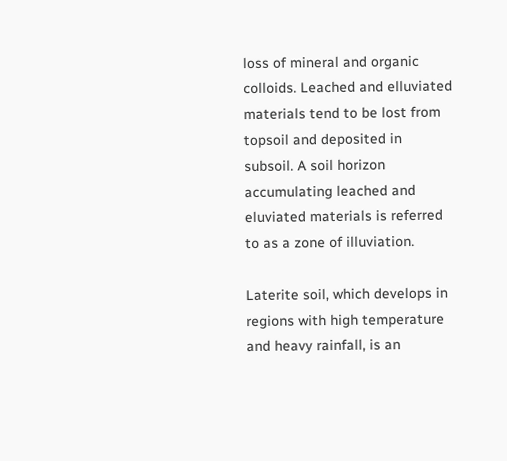loss of mineral and organic colloids. Leached and elluviated materials tend to be lost from topsoil and deposited in subsoil. A soil horizon accumulating leached and eluviated materials is referred to as a zone of illuviation.

Laterite soil, which develops in regions with high temperature and heavy rainfall, is an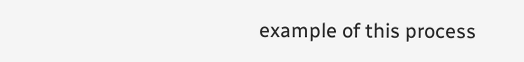example of this process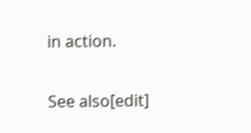in action.

See also[edit]